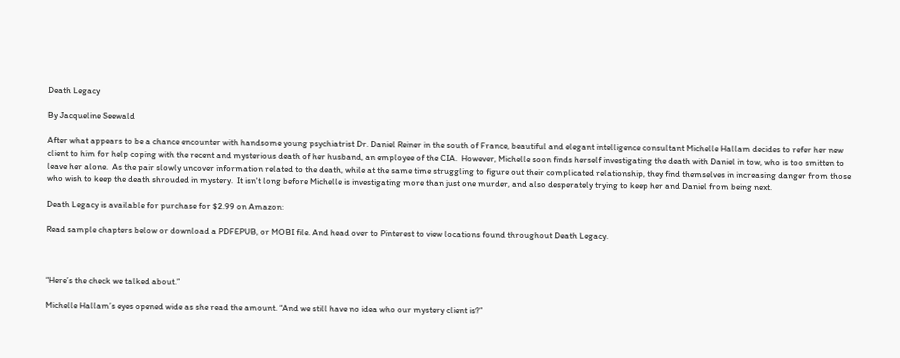Death Legacy

By Jacqueline Seewald

After what appears to be a chance encounter with handsome young psychiatrist Dr. Daniel Reiner in the south of France, beautiful and elegant intelligence consultant Michelle Hallam decides to refer her new client to him for help coping with the recent and mysterious death of her husband, an employee of the CIA.  However, Michelle soon finds herself investigating the death with Daniel in tow, who is too smitten to leave her alone.  As the pair slowly uncover information related to the death, while at the same time struggling to figure out their complicated relationship, they find themselves in increasing danger from those who wish to keep the death shrouded in mystery.  It isn't long before Michelle is investigating more than just one murder, and also desperately trying to keep her and Daniel from being next.

Death Legacy is available for purchase for $2.99 on Amazon:

Read sample chapters below or download a PDFEPUB, or MOBI file. And head over to Pinterest to view locations found throughout Death Legacy.



“Here’s the check we talked about.”

Michelle Hallam’s eyes opened wide as she read the amount. “And we still have no idea who our mystery client is?”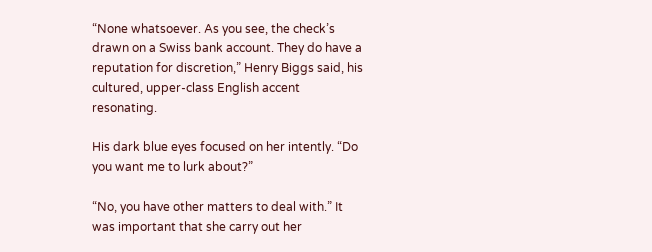“None whatsoever. As you see, the check’s drawn on a Swiss bank account. They do have a reputation for discretion,” Henry Biggs said, his cultured, upper-class English accent resonating.

His dark blue eyes focused on her intently. “Do you want me to lurk about?”

“No, you have other matters to deal with.” It was important that she carry out her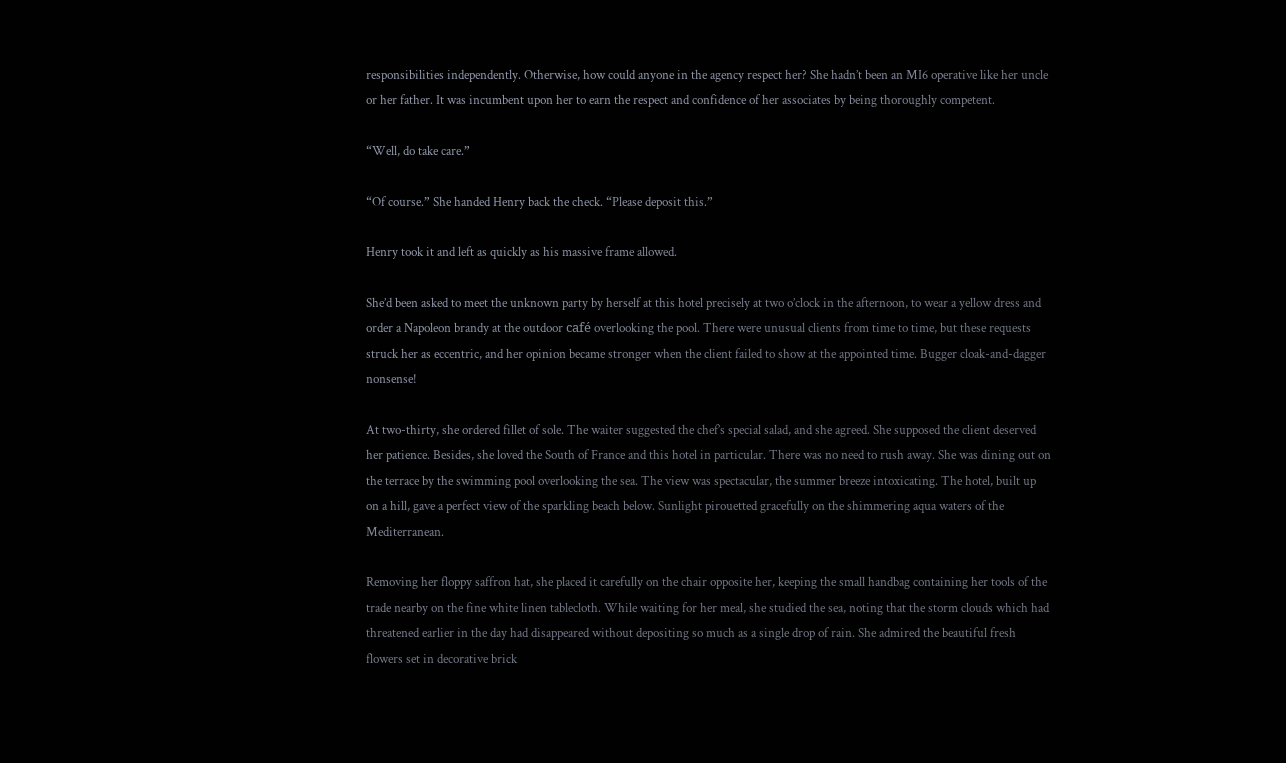responsibilities independently. Otherwise, how could anyone in the agency respect her? She hadn’t been an MI6 operative like her uncle or her father. It was incumbent upon her to earn the respect and confidence of her associates by being thoroughly competent.

“Well, do take care.”

“Of course.” She handed Henry back the check. “Please deposit this.”

Henry took it and left as quickly as his massive frame allowed.

She’d been asked to meet the unknown party by herself at this hotel precisely at two o’clock in the afternoon, to wear a yellow dress and order a Napoleon brandy at the outdoor café overlooking the pool. There were unusual clients from time to time, but these requests struck her as eccentric, and her opinion became stronger when the client failed to show at the appointed time. Bugger cloak-and-dagger nonsense!

At two-thirty, she ordered fillet of sole. The waiter suggested the chef’s special salad, and she agreed. She supposed the client deserved her patience. Besides, she loved the South of France and this hotel in particular. There was no need to rush away. She was dining out on the terrace by the swimming pool overlooking the sea. The view was spectacular, the summer breeze intoxicating. The hotel, built up on a hill, gave a perfect view of the sparkling beach below. Sunlight pirouetted gracefully on the shimmering aqua waters of the Mediterranean.

Removing her floppy saffron hat, she placed it carefully on the chair opposite her, keeping the small handbag containing her tools of the trade nearby on the fine white linen tablecloth. While waiting for her meal, she studied the sea, noting that the storm clouds which had threatened earlier in the day had disappeared without depositing so much as a single drop of rain. She admired the beautiful fresh flowers set in decorative brick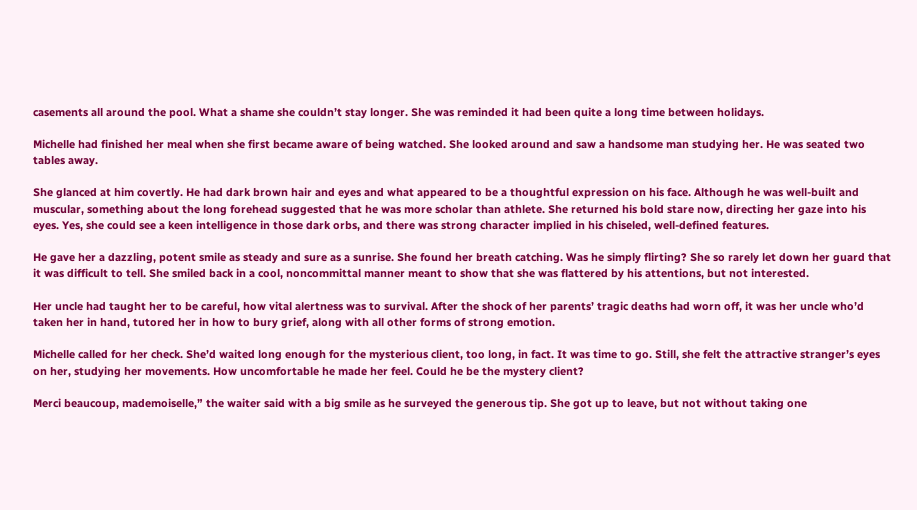casements all around the pool. What a shame she couldn’t stay longer. She was reminded it had been quite a long time between holidays.

Michelle had finished her meal when she first became aware of being watched. She looked around and saw a handsome man studying her. He was seated two tables away.

She glanced at him covertly. He had dark brown hair and eyes and what appeared to be a thoughtful expression on his face. Although he was well-built and muscular, something about the long forehead suggested that he was more scholar than athlete. She returned his bold stare now, directing her gaze into his eyes. Yes, she could see a keen intelligence in those dark orbs, and there was strong character implied in his chiseled, well-defined features.

He gave her a dazzling, potent smile as steady and sure as a sunrise. She found her breath catching. Was he simply flirting? She so rarely let down her guard that it was difficult to tell. She smiled back in a cool, noncommittal manner meant to show that she was flattered by his attentions, but not interested.

Her uncle had taught her to be careful, how vital alertness was to survival. After the shock of her parents’ tragic deaths had worn off, it was her uncle who’d taken her in hand, tutored her in how to bury grief, along with all other forms of strong emotion.

Michelle called for her check. She’d waited long enough for the mysterious client, too long, in fact. It was time to go. Still, she felt the attractive stranger’s eyes on her, studying her movements. How uncomfortable he made her feel. Could he be the mystery client?

Merci beaucoup, mademoiselle,” the waiter said with a big smile as he surveyed the generous tip. She got up to leave, but not without taking one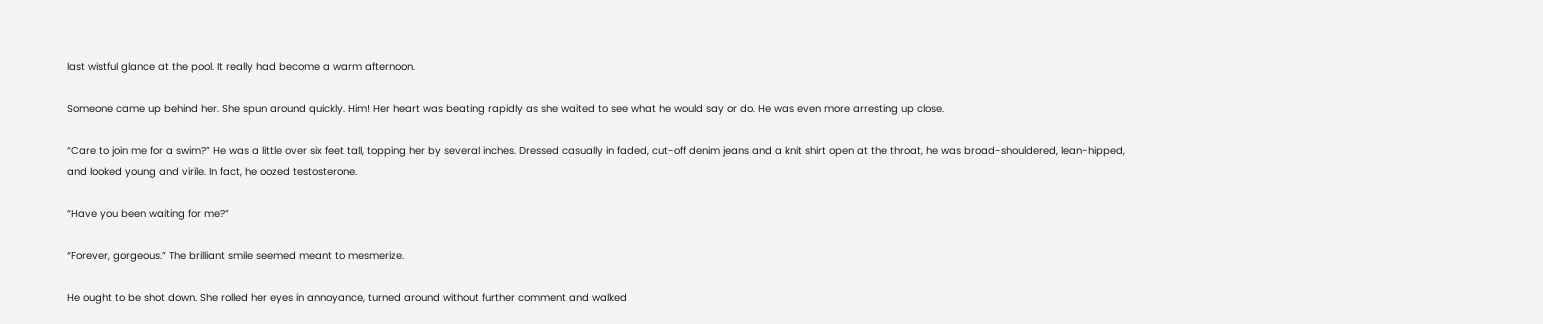last wistful glance at the pool. It really had become a warm afternoon.

Someone came up behind her. She spun around quickly. Him! Her heart was beating rapidly as she waited to see what he would say or do. He was even more arresting up close.

“Care to join me for a swim?” He was a little over six feet tall, topping her by several inches. Dressed casually in faded, cut-off denim jeans and a knit shirt open at the throat, he was broad-shouldered, lean-hipped, and looked young and virile. In fact, he oozed testosterone.

“Have you been waiting for me?”

“Forever, gorgeous.” The brilliant smile seemed meant to mesmerize.

He ought to be shot down. She rolled her eyes in annoyance, turned around without further comment and walked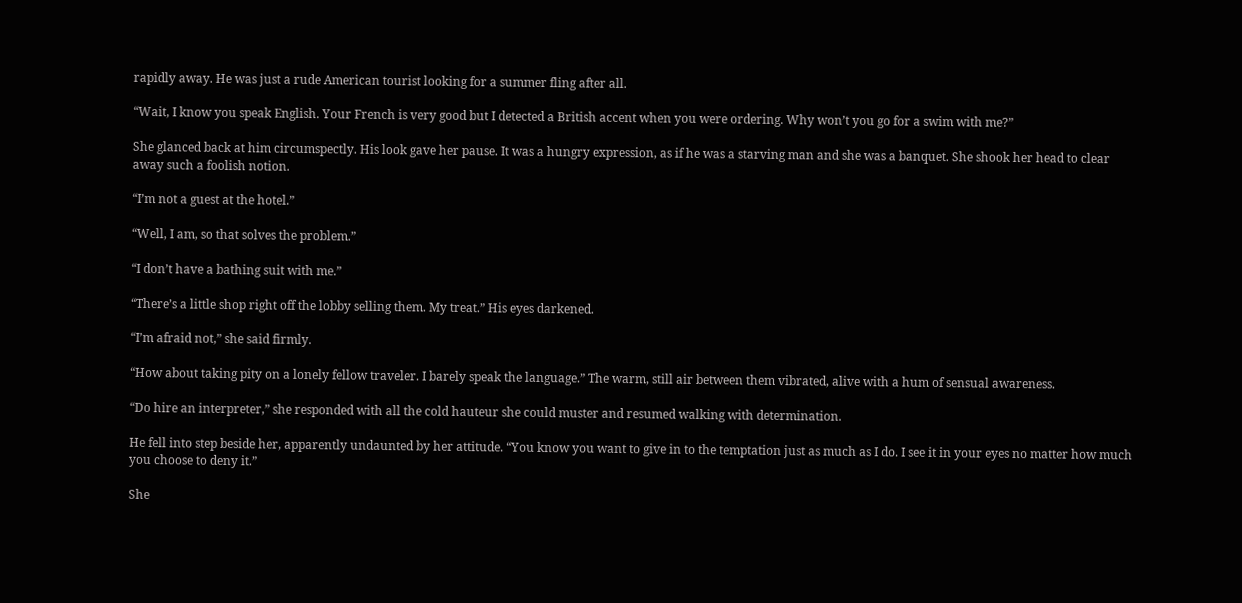rapidly away. He was just a rude American tourist looking for a summer fling after all.

“Wait, I know you speak English. Your French is very good but I detected a British accent when you were ordering. Why won’t you go for a swim with me?”

She glanced back at him circumspectly. His look gave her pause. It was a hungry expression, as if he was a starving man and she was a banquet. She shook her head to clear away such a foolish notion.

“I’m not a guest at the hotel.”

“Well, I am, so that solves the problem.”

“I don’t have a bathing suit with me.”

“There’s a little shop right off the lobby selling them. My treat.” His eyes darkened.

“I’m afraid not,” she said firmly.

“How about taking pity on a lonely fellow traveler. I barely speak the language.” The warm, still air between them vibrated, alive with a hum of sensual awareness.

“Do hire an interpreter,” she responded with all the cold hauteur she could muster and resumed walking with determination.

He fell into step beside her, apparently undaunted by her attitude. “You know you want to give in to the temptation just as much as I do. I see it in your eyes no matter how much you choose to deny it.”

She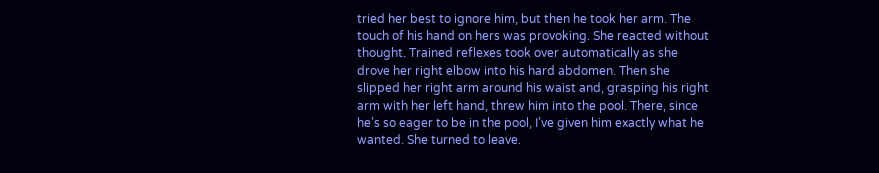tried her best to ignore him, but then he took her arm. The touch of his hand on hers was provoking. She reacted without thought. Trained reflexes took over automatically as she drove her right elbow into his hard abdomen. Then she slipped her right arm around his waist and, grasping his right arm with her left hand, threw him into the pool. There, since he’s so eager to be in the pool, I’ve given him exactly what he wanted. She turned to leave.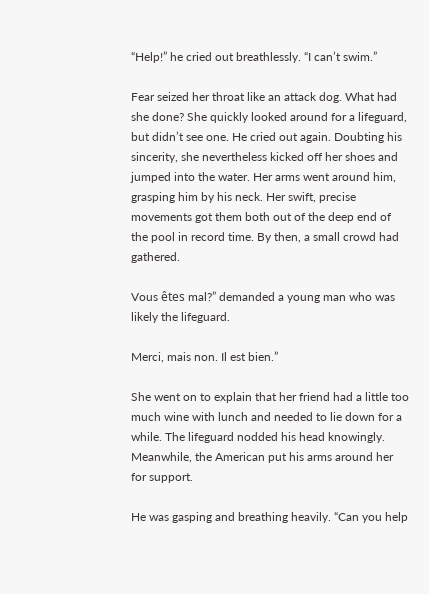“Help!” he cried out breathlessly. “I can’t swim.”

Fear seized her throat like an attack dog. What had she done? She quickly looked around for a lifeguard, but didn’t see one. He cried out again. Doubting his sincerity, she nevertheless kicked off her shoes and jumped into the water. Her arms went around him, grasping him by his neck. Her swift, precise movements got them both out of the deep end of the pool in record time. By then, a small crowd had gathered.

Vous êtes mal?” demanded a young man who was likely the lifeguard.

Merci, mais non. Il est bien.”

She went on to explain that her friend had a little too much wine with lunch and needed to lie down for a while. The lifeguard nodded his head knowingly. Meanwhile, the American put his arms around her for support.

He was gasping and breathing heavily. “Can you help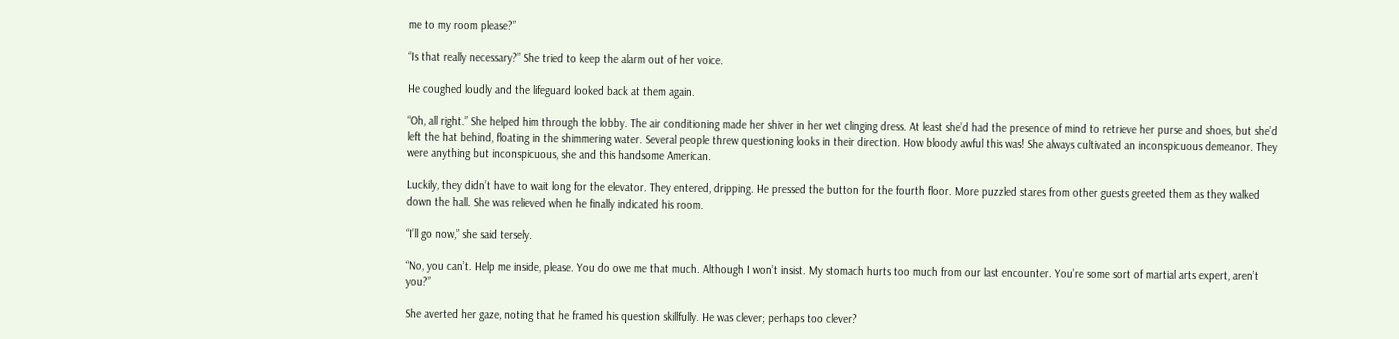me to my room please?”

“Is that really necessary?” She tried to keep the alarm out of her voice.

He coughed loudly and the lifeguard looked back at them again.

“Oh, all right.” She helped him through the lobby. The air conditioning made her shiver in her wet clinging dress. At least she’d had the presence of mind to retrieve her purse and shoes, but she’d left the hat behind, floating in the shimmering water. Several people threw questioning looks in their direction. How bloody awful this was! She always cultivated an inconspicuous demeanor. They were anything but inconspicuous, she and this handsome American.

Luckily, they didn’t have to wait long for the elevator. They entered, dripping. He pressed the button for the fourth floor. More puzzled stares from other guests greeted them as they walked down the hall. She was relieved when he finally indicated his room.

“I’ll go now,” she said tersely.

“No, you can’t. Help me inside, please. You do owe me that much. Although I won’t insist. My stomach hurts too much from our last encounter. You’re some sort of martial arts expert, aren’t you?”

She averted her gaze, noting that he framed his question skillfully. He was clever; perhaps too clever?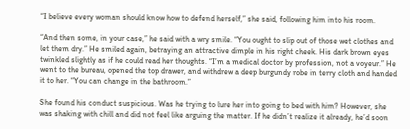“I believe every woman should know how to defend herself,” she said, following him into his room.

“And then some, in your case,” he said with a wry smile. “You ought to slip out of those wet clothes and let them dry.” He smiled again, betraying an attractive dimple in his right cheek. His dark brown eyes twinkled slightly as if he could read her thoughts. “I’m a medical doctor by profession, not a voyeur.” He went to the bureau, opened the top drawer, and withdrew a deep burgundy robe in terry cloth and handed it to her. “You can change in the bathroom.”

She found his conduct suspicious. Was he trying to lure her into going to bed with him? However, she was shaking with chill and did not feel like arguing the matter. If he didn’t realize it already, he’d soon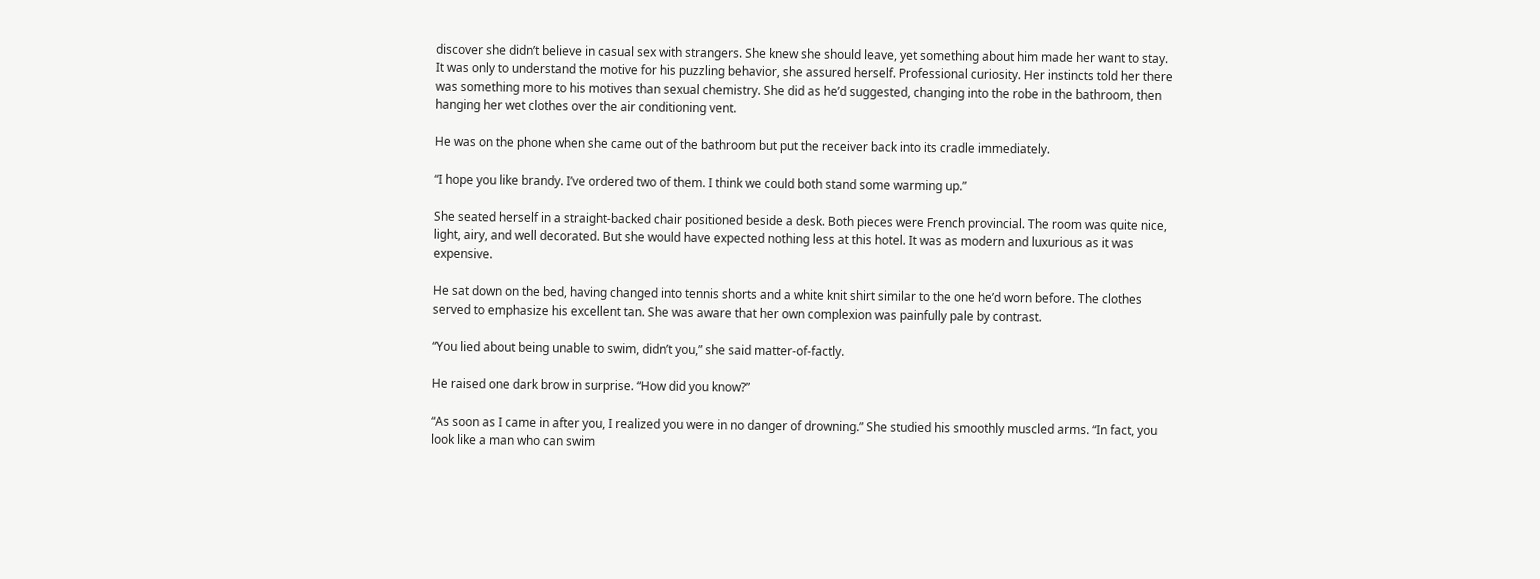discover she didn’t believe in casual sex with strangers. She knew she should leave, yet something about him made her want to stay. It was only to understand the motive for his puzzling behavior, she assured herself. Professional curiosity. Her instincts told her there was something more to his motives than sexual chemistry. She did as he’d suggested, changing into the robe in the bathroom, then hanging her wet clothes over the air conditioning vent.

He was on the phone when she came out of the bathroom but put the receiver back into its cradle immediately.

“I hope you like brandy. I’ve ordered two of them. I think we could both stand some warming up.”

She seated herself in a straight-backed chair positioned beside a desk. Both pieces were French provincial. The room was quite nice, light, airy, and well decorated. But she would have expected nothing less at this hotel. It was as modern and luxurious as it was expensive.

He sat down on the bed, having changed into tennis shorts and a white knit shirt similar to the one he’d worn before. The clothes served to emphasize his excellent tan. She was aware that her own complexion was painfully pale by contrast.

“You lied about being unable to swim, didn’t you,” she said matter-of-factly.

He raised one dark brow in surprise. “How did you know?”

“As soon as I came in after you, I realized you were in no danger of drowning.” She studied his smoothly muscled arms. “In fact, you look like a man who can swim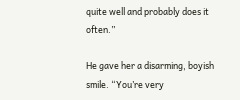quite well and probably does it often.”

He gave her a disarming, boyish smile. “You’re very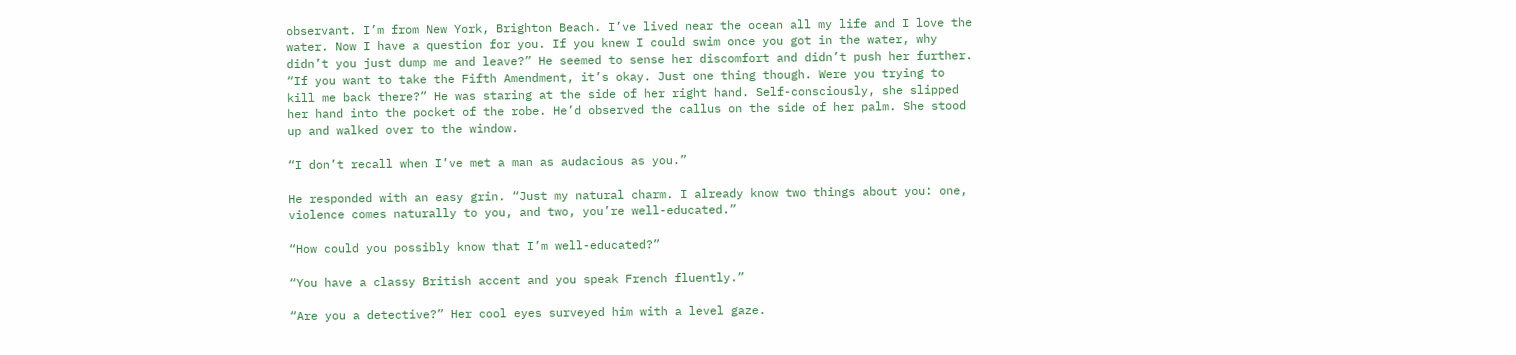observant. I’m from New York, Brighton Beach. I’ve lived near the ocean all my life and I love the water. Now I have a question for you. If you knew I could swim once you got in the water, why didn’t you just dump me and leave?” He seemed to sense her discomfort and didn’t push her further. “If you want to take the Fifth Amendment, it’s okay. Just one thing though. Were you trying to kill me back there?” He was staring at the side of her right hand. Self-consciously, she slipped her hand into the pocket of the robe. He’d observed the callus on the side of her palm. She stood up and walked over to the window.

“I don’t recall when I’ve met a man as audacious as you.”

He responded with an easy grin. “Just my natural charm. I already know two things about you: one, violence comes naturally to you, and two, you’re well-educated.”

“How could you possibly know that I’m well-educated?”

“You have a classy British accent and you speak French fluently.”

“Are you a detective?” Her cool eyes surveyed him with a level gaze.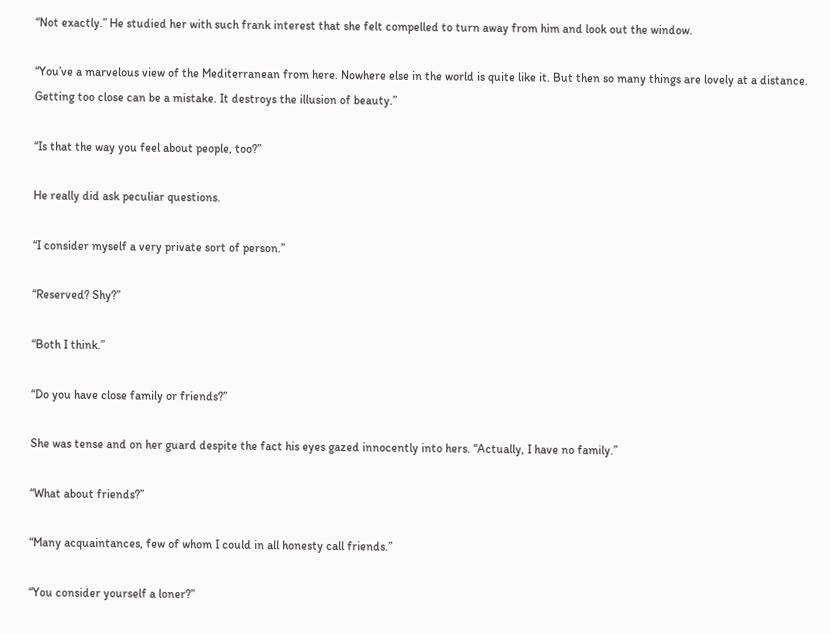“Not exactly.” He studied her with such frank interest that she felt compelled to turn away from him and look out the window.

“You’ve a marvelous view of the Mediterranean from here. Nowhere else in the world is quite like it. But then so many things are lovely at a distance. Getting too close can be a mistake. It destroys the illusion of beauty.”

“Is that the way you feel about people, too?”

He really did ask peculiar questions.

“I consider myself a very private sort of person.”

“Reserved? Shy?”

“Both I think.”

“Do you have close family or friends?”

She was tense and on her guard despite the fact his eyes gazed innocently into hers. “Actually, I have no family.”

“What about friends?”

“Many acquaintances, few of whom I could in all honesty call friends.”

“You consider yourself a loner?”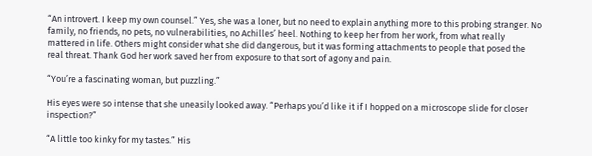“An introvert. I keep my own counsel.” Yes, she was a loner, but no need to explain anything more to this probing stranger. No family, no friends, no pets, no vulnerabilities, no Achilles’ heel. Nothing to keep her from her work, from what really mattered in life. Others might consider what she did dangerous, but it was forming attachments to people that posed the real threat. Thank God her work saved her from exposure to that sort of agony and pain.

“You’re a fascinating woman, but puzzling.”

His eyes were so intense that she uneasily looked away. “Perhaps you’d like it if I hopped on a microscope slide for closer inspection?”

“A little too kinky for my tastes.” His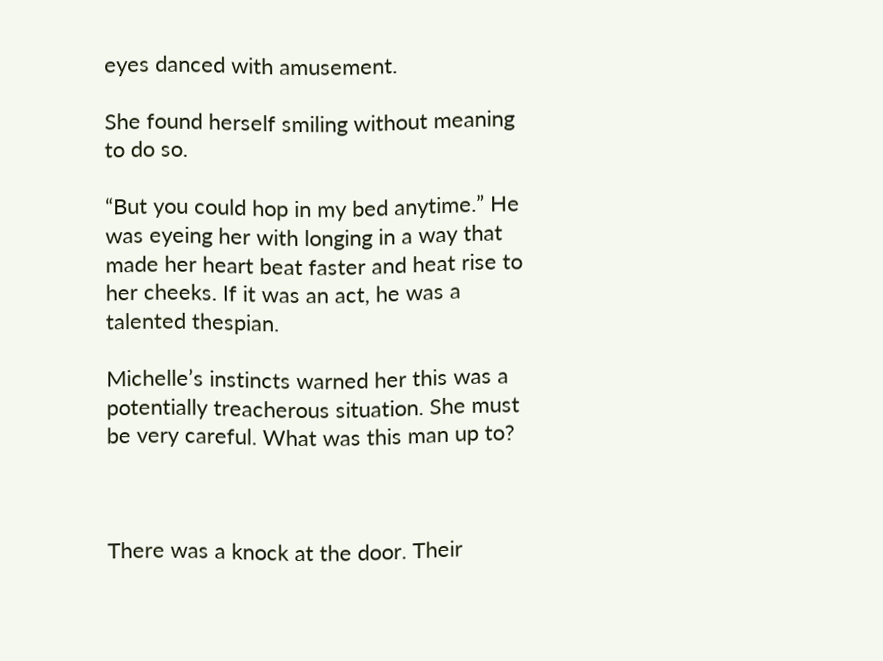eyes danced with amusement.

She found herself smiling without meaning to do so.

“But you could hop in my bed anytime.” He was eyeing her with longing in a way that made her heart beat faster and heat rise to her cheeks. If it was an act, he was a talented thespian.

Michelle’s instincts warned her this was a potentially treacherous situation. She must be very careful. What was this man up to?



There was a knock at the door. Their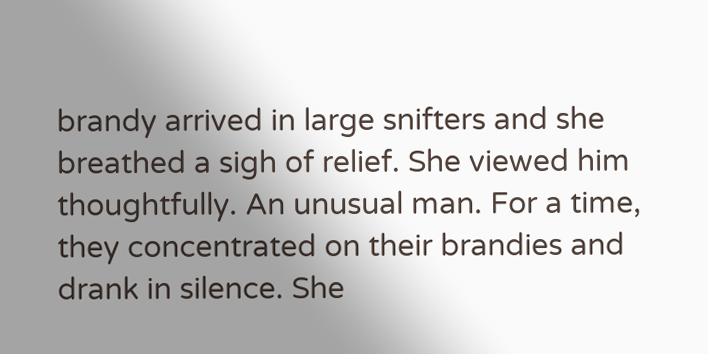brandy arrived in large snifters and she breathed a sigh of relief. She viewed him thoughtfully. An unusual man. For a time, they concentrated on their brandies and drank in silence. She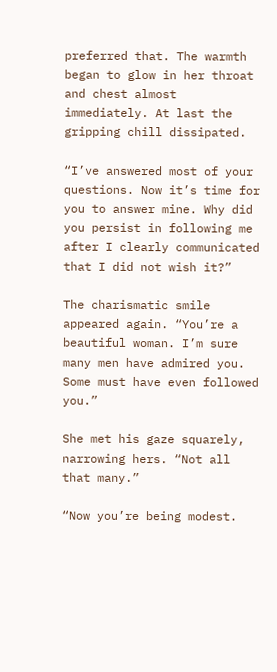preferred that. The warmth began to glow in her throat and chest almost immediately. At last the gripping chill dissipated.

“I’ve answered most of your questions. Now it’s time for you to answer mine. Why did you persist in following me after I clearly communicated that I did not wish it?”

The charismatic smile appeared again. “You’re a beautiful woman. I’m sure many men have admired you. Some must have even followed you.”

She met his gaze squarely, narrowing hers. “Not all that many.”

“Now you’re being modest.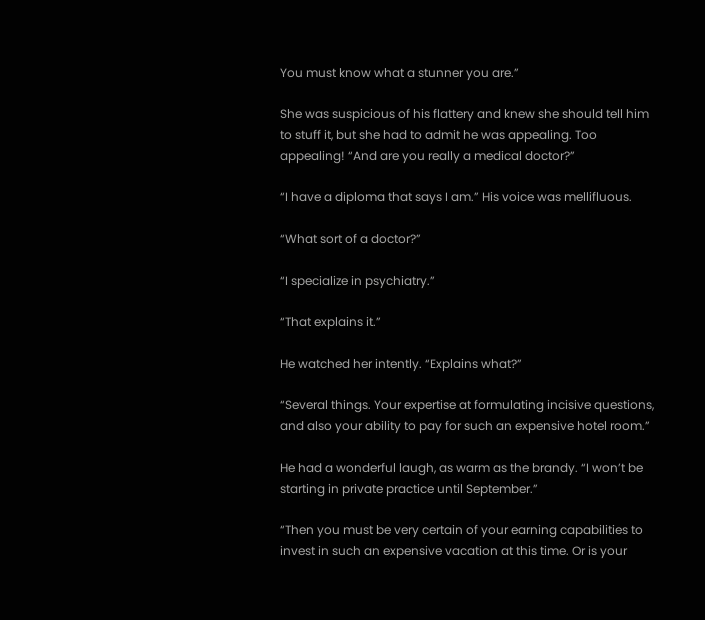You must know what a stunner you are.”

She was suspicious of his flattery and knew she should tell him to stuff it, but she had to admit he was appealing. Too appealing! “And are you really a medical doctor?”

“I have a diploma that says I am.” His voice was mellifluous.

“What sort of a doctor?”

“I specialize in psychiatry.”

“That explains it.”

He watched her intently. “Explains what?”

“Several things. Your expertise at formulating incisive questions, and also your ability to pay for such an expensive hotel room.”

He had a wonderful laugh, as warm as the brandy. “I won’t be starting in private practice until September.”

“Then you must be very certain of your earning capabilities to invest in such an expensive vacation at this time. Or is your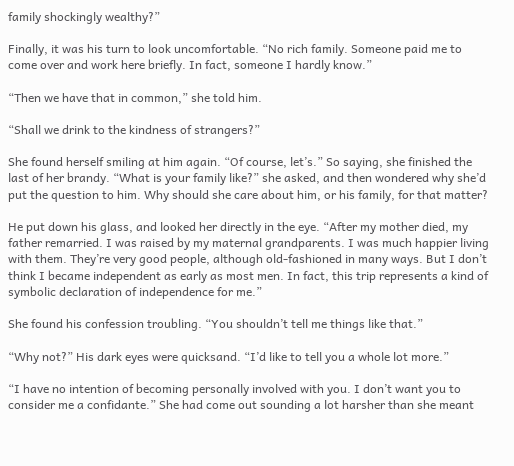family shockingly wealthy?”

Finally, it was his turn to look uncomfortable. “No rich family. Someone paid me to come over and work here briefly. In fact, someone I hardly know.”

“Then we have that in common,” she told him.

“Shall we drink to the kindness of strangers?”

She found herself smiling at him again. “Of course, let’s.” So saying, she finished the last of her brandy. “What is your family like?” she asked, and then wondered why she’d put the question to him. Why should she care about him, or his family, for that matter?

He put down his glass, and looked her directly in the eye. “After my mother died, my father remarried. I was raised by my maternal grandparents. I was much happier living with them. They’re very good people, although old-fashioned in many ways. But I don’t think I became independent as early as most men. In fact, this trip represents a kind of symbolic declaration of independence for me.”

She found his confession troubling. “You shouldn’t tell me things like that.”

“Why not?” His dark eyes were quicksand. “I’d like to tell you a whole lot more.”

“I have no intention of becoming personally involved with you. I don’t want you to consider me a confidante.” She had come out sounding a lot harsher than she meant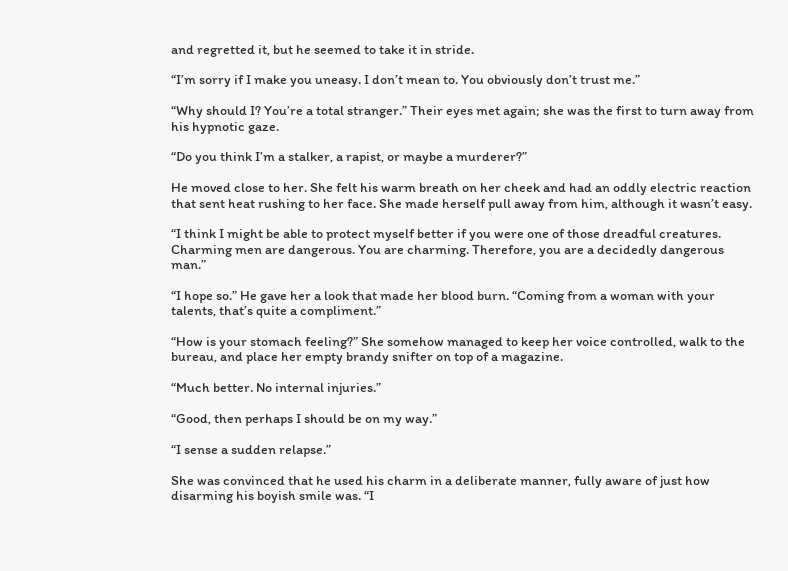and regretted it, but he seemed to take it in stride.

“I’m sorry if I make you uneasy. I don’t mean to. You obviously don’t trust me.”

“Why should I? You’re a total stranger.” Their eyes met again; she was the first to turn away from his hypnotic gaze.

“Do you think I’m a stalker, a rapist, or maybe a murderer?”

He moved close to her. She felt his warm breath on her cheek and had an oddly electric reaction that sent heat rushing to her face. She made herself pull away from him, although it wasn’t easy.

“I think I might be able to protect myself better if you were one of those dreadful creatures. Charming men are dangerous. You are charming. Therefore, you are a decidedly dangerous man.”

“I hope so.” He gave her a look that made her blood burn. “Coming from a woman with your talents, that’s quite a compliment.”

“How is your stomach feeling?” She somehow managed to keep her voice controlled, walk to the bureau, and place her empty brandy snifter on top of a magazine.

“Much better. No internal injuries.”

“Good, then perhaps I should be on my way.”

“I sense a sudden relapse.”

She was convinced that he used his charm in a deliberate manner, fully aware of just how disarming his boyish smile was. “I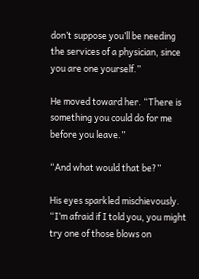don’t suppose you’ll be needing the services of a physician, since you are one yourself.”

He moved toward her. “There is something you could do for me before you leave.”

“And what would that be?”

His eyes sparkled mischievously. “I’m afraid if I told you, you might try one of those blows on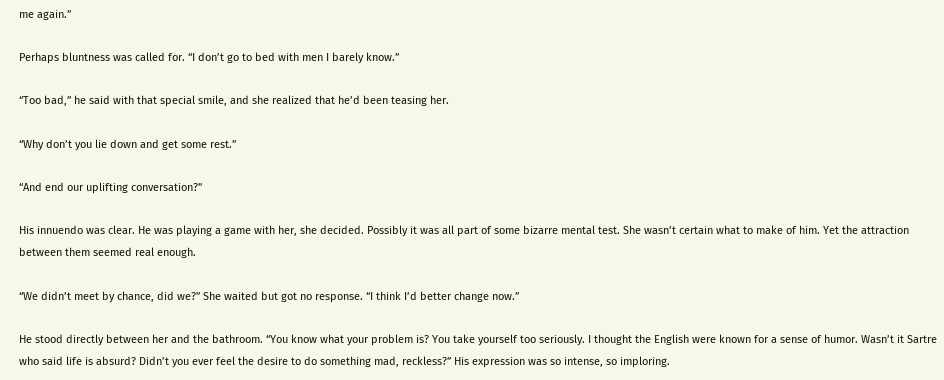me again.”

Perhaps bluntness was called for. “I don’t go to bed with men I barely know.”

“Too bad,” he said with that special smile, and she realized that he’d been teasing her.

“Why don’t you lie down and get some rest.”

“And end our uplifting conversation?”

His innuendo was clear. He was playing a game with her, she decided. Possibly it was all part of some bizarre mental test. She wasn’t certain what to make of him. Yet the attraction between them seemed real enough.

“We didn’t meet by chance, did we?” She waited but got no response. “I think I’d better change now.”

He stood directly between her and the bathroom. “You know what your problem is? You take yourself too seriously. I thought the English were known for a sense of humor. Wasn’t it Sartre who said life is absurd? Didn’t you ever feel the desire to do something mad, reckless?” His expression was so intense, so imploring.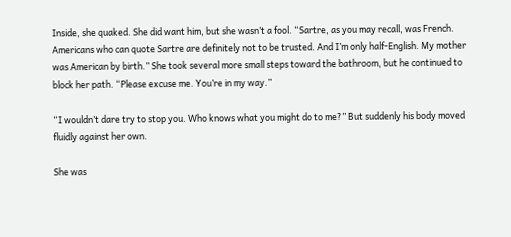Inside, she quaked. She did want him, but she wasn’t a fool. “Sartre, as you may recall, was French. Americans who can quote Sartre are definitely not to be trusted. And I’m only half-English. My mother was American by birth.” She took several more small steps toward the bathroom, but he continued to block her path. “Please excuse me. You’re in my way.”

“I wouldn’t dare try to stop you. Who knows what you might do to me?” But suddenly his body moved fluidly against her own.

She was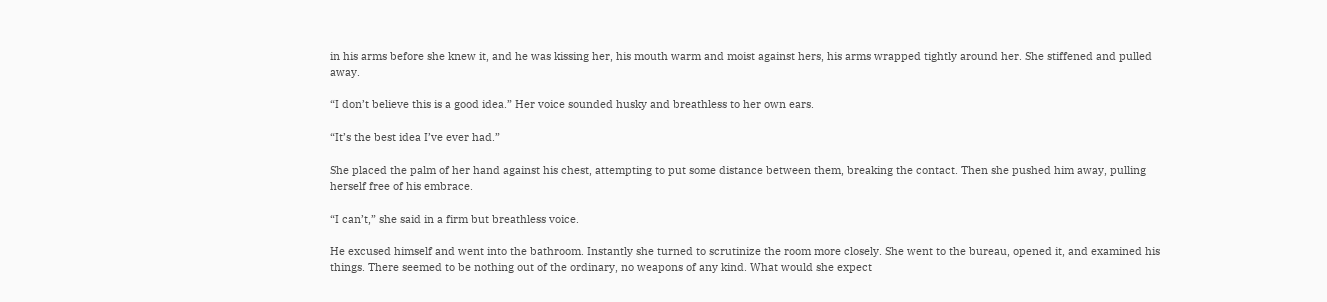in his arms before she knew it, and he was kissing her, his mouth warm and moist against hers, his arms wrapped tightly around her. She stiffened and pulled away.

“I don’t believe this is a good idea.” Her voice sounded husky and breathless to her own ears.

“It’s the best idea I’ve ever had.”

She placed the palm of her hand against his chest, attempting to put some distance between them, breaking the contact. Then she pushed him away, pulling herself free of his embrace.

“I can’t,” she said in a firm but breathless voice.

He excused himself and went into the bathroom. Instantly she turned to scrutinize the room more closely. She went to the bureau, opened it, and examined his things. There seemed to be nothing out of the ordinary, no weapons of any kind. What would she expect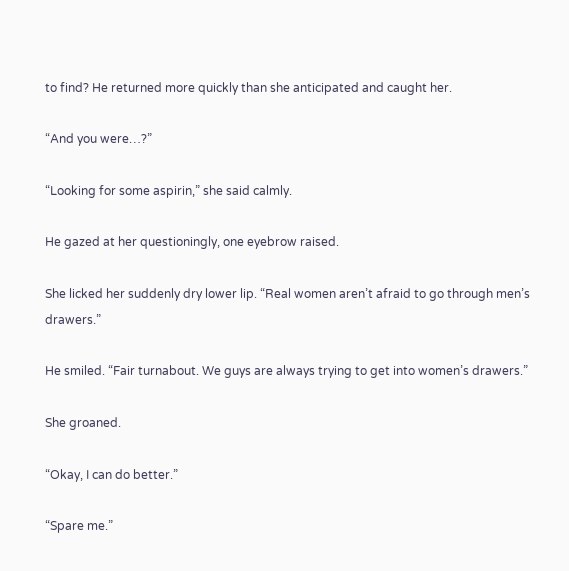to find? He returned more quickly than she anticipated and caught her.

“And you were…?”

“Looking for some aspirin,” she said calmly.

He gazed at her questioningly, one eyebrow raised.

She licked her suddenly dry lower lip. “Real women aren’t afraid to go through men’s drawers.”

He smiled. “Fair turnabout. We guys are always trying to get into women’s drawers.”

She groaned.

“Okay, I can do better.”

“Spare me.”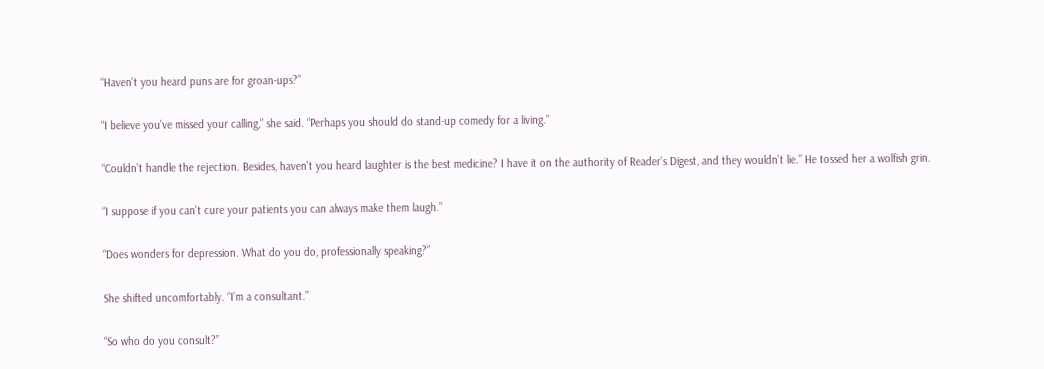“Haven’t you heard puns are for groan-ups?”

“I believe you’ve missed your calling,” she said. “Perhaps you should do stand-up comedy for a living.”

“Couldn’t handle the rejection. Besides, haven’t you heard laughter is the best medicine? I have it on the authority of Reader’s Digest, and they wouldn’t lie.” He tossed her a wolfish grin.

“I suppose if you can’t cure your patients you can always make them laugh.”

“Does wonders for depression. What do you do, professionally speaking?”

She shifted uncomfortably. “I’m a consultant.”

“So who do you consult?”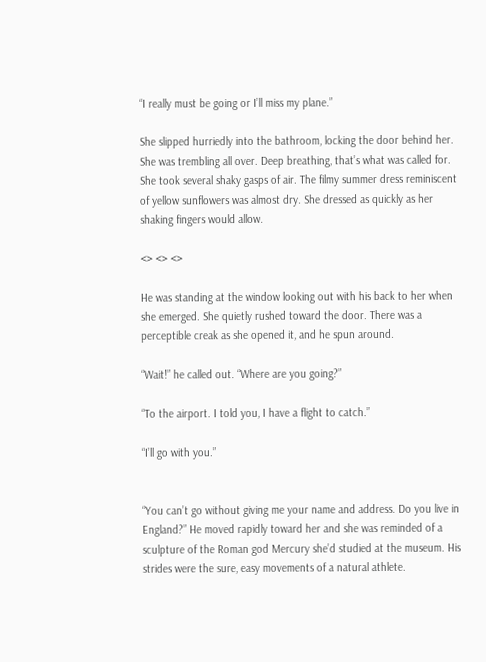“I really must be going or I’ll miss my plane.”

She slipped hurriedly into the bathroom, locking the door behind her. She was trembling all over. Deep breathing, that’s what was called for. She took several shaky gasps of air. The filmy summer dress reminiscent of yellow sunflowers was almost dry. She dressed as quickly as her shaking fingers would allow.

<> <> <>

He was standing at the window looking out with his back to her when she emerged. She quietly rushed toward the door. There was a perceptible creak as she opened it, and he spun around.

“Wait!” he called out. “Where are you going?”

“To the airport. I told you, I have a flight to catch.”

“I’ll go with you.”


“You can’t go without giving me your name and address. Do you live in England?” He moved rapidly toward her and she was reminded of a sculpture of the Roman god Mercury she’d studied at the museum. His strides were the sure, easy movements of a natural athlete.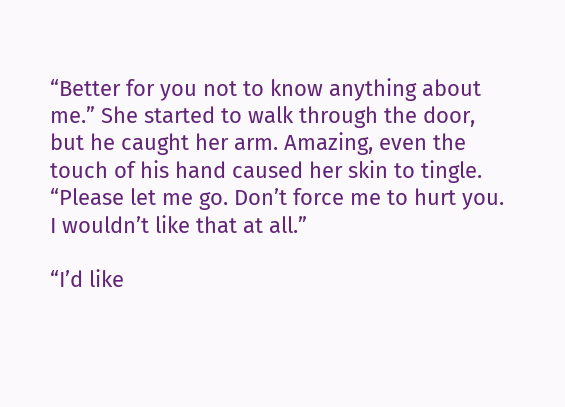“Better for you not to know anything about me.” She started to walk through the door, but he caught her arm. Amazing, even the touch of his hand caused her skin to tingle. “Please let me go. Don’t force me to hurt you. I wouldn’t like that at all.”

“I’d like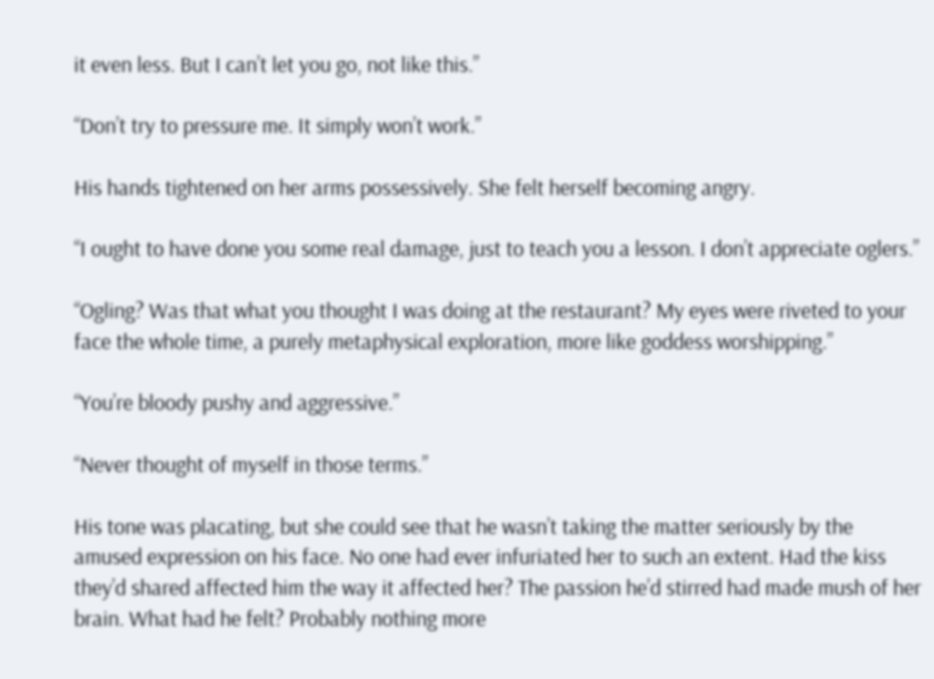it even less. But I can’t let you go, not like this.”

“Don’t try to pressure me. It simply won’t work.”

His hands tightened on her arms possessively. She felt herself becoming angry.

“I ought to have done you some real damage, just to teach you a lesson. I don’t appreciate oglers.”

“Ogling? Was that what you thought I was doing at the restaurant? My eyes were riveted to your face the whole time, a purely metaphysical exploration, more like goddess worshipping.”

“You’re bloody pushy and aggressive.”

“Never thought of myself in those terms.”

His tone was placating, but she could see that he wasn’t taking the matter seriously by the amused expression on his face. No one had ever infuriated her to such an extent. Had the kiss they’d shared affected him the way it affected her? The passion he’d stirred had made mush of her brain. What had he felt? Probably nothing more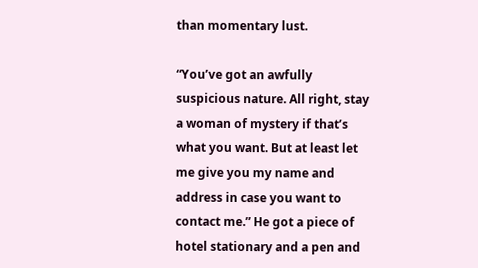than momentary lust.

“You’ve got an awfully suspicious nature. All right, stay a woman of mystery if that’s what you want. But at least let me give you my name and address in case you want to contact me.” He got a piece of hotel stationary and a pen and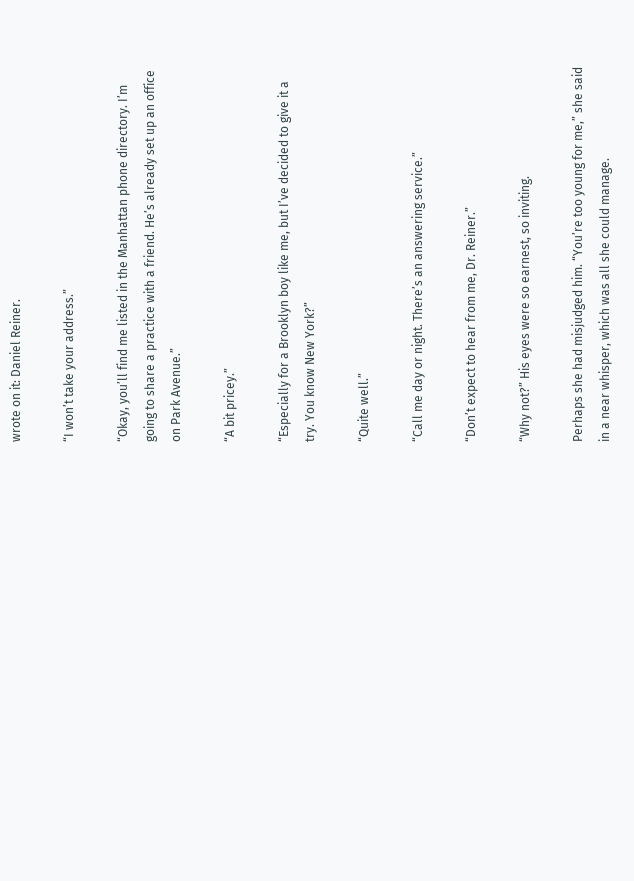wrote on it: Daniel Reiner.

“I won’t take your address.”

“Okay, you’ll find me listed in the Manhattan phone directory. I’m going to share a practice with a friend. He’s already set up an office on Park Avenue.”

“A bit pricey.”

“Especially for a Brooklyn boy like me, but I’ve decided to give it a try. You know New York?”

“Quite well.”

“Call me day or night. There’s an answering service.”

“Don’t expect to hear from me, Dr. Reiner.”

“Why not?” His eyes were so earnest, so inviting.

Perhaps she had misjudged him. “You’re too young for me,” she said in a near whisper, which was all she could manage.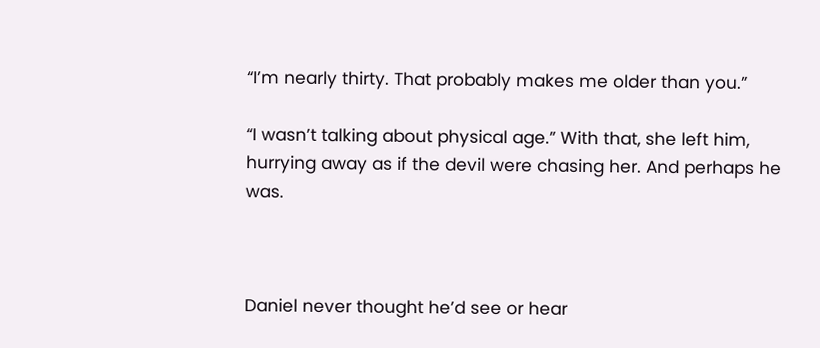“I’m nearly thirty. That probably makes me older than you.”

“I wasn’t talking about physical age.” With that, she left him, hurrying away as if the devil were chasing her. And perhaps he was.



Daniel never thought he’d see or hear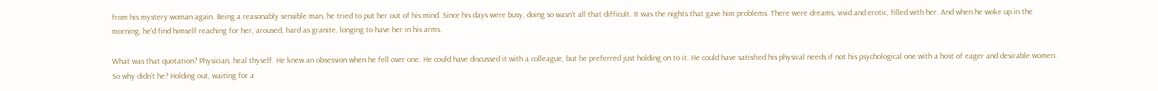from his mystery woman again. Being a reasonably sensible man, he tried to put her out of his mind. Since his days were busy, doing so wasn’t all that difficult. It was the nights that gave him problems. There were dreams, vivid and erotic, filled with her. And when he woke up in the morning, he’d find himself reaching for her, aroused, hard as granite, longing to have her in his arms.

What was that quotation? Physician, heal thyself. He knew an obsession when he fell over one. He could have discussed it with a colleague, but he preferred just holding on to it. He could have satisfied his physical needs if not his psychological one with a host of eager and desirable women. So why didn’t he? Holding out, waiting for a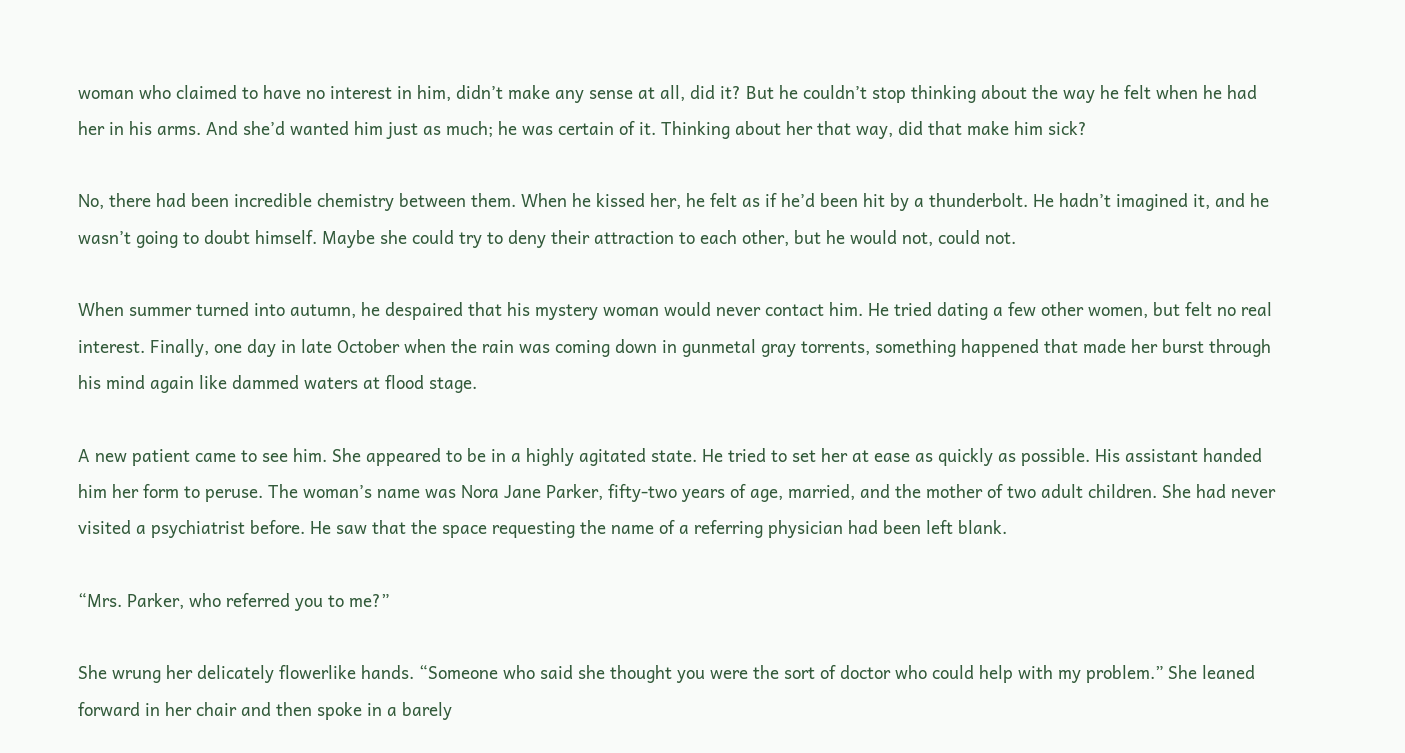woman who claimed to have no interest in him, didn’t make any sense at all, did it? But he couldn’t stop thinking about the way he felt when he had her in his arms. And she’d wanted him just as much; he was certain of it. Thinking about her that way, did that make him sick?

No, there had been incredible chemistry between them. When he kissed her, he felt as if he’d been hit by a thunderbolt. He hadn’t imagined it, and he wasn’t going to doubt himself. Maybe she could try to deny their attraction to each other, but he would not, could not.

When summer turned into autumn, he despaired that his mystery woman would never contact him. He tried dating a few other women, but felt no real interest. Finally, one day in late October when the rain was coming down in gunmetal gray torrents, something happened that made her burst through his mind again like dammed waters at flood stage.

A new patient came to see him. She appeared to be in a highly agitated state. He tried to set her at ease as quickly as possible. His assistant handed him her form to peruse. The woman’s name was Nora Jane Parker, fifty-two years of age, married, and the mother of two adult children. She had never visited a psychiatrist before. He saw that the space requesting the name of a referring physician had been left blank.

“Mrs. Parker, who referred you to me?”

She wrung her delicately flowerlike hands. “Someone who said she thought you were the sort of doctor who could help with my problem.” She leaned forward in her chair and then spoke in a barely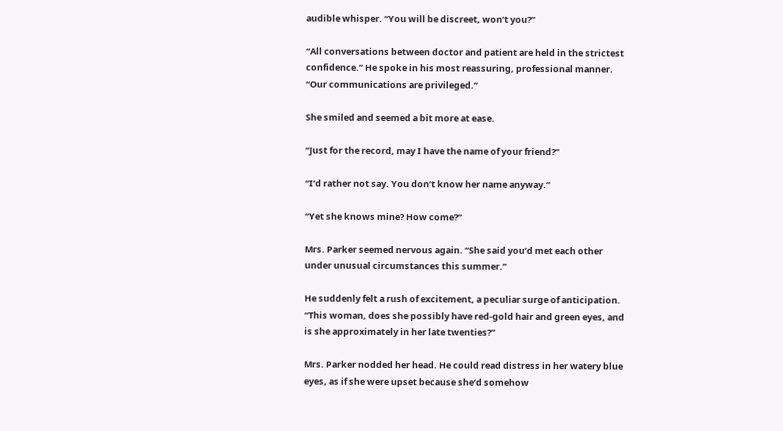audible whisper. “You will be discreet, won’t you?”

“All conversations between doctor and patient are held in the strictest confidence.” He spoke in his most reassuring, professional manner. “Our communications are privileged.”

She smiled and seemed a bit more at ease.

“Just for the record, may I have the name of your friend?”

“I’d rather not say. You don’t know her name anyway.”

“Yet she knows mine? How come?”

Mrs. Parker seemed nervous again. “She said you’d met each other under unusual circumstances this summer.”

He suddenly felt a rush of excitement, a peculiar surge of anticipation. “This woman, does she possibly have red-gold hair and green eyes, and is she approximately in her late twenties?”

Mrs. Parker nodded her head. He could read distress in her watery blue eyes, as if she were upset because she’d somehow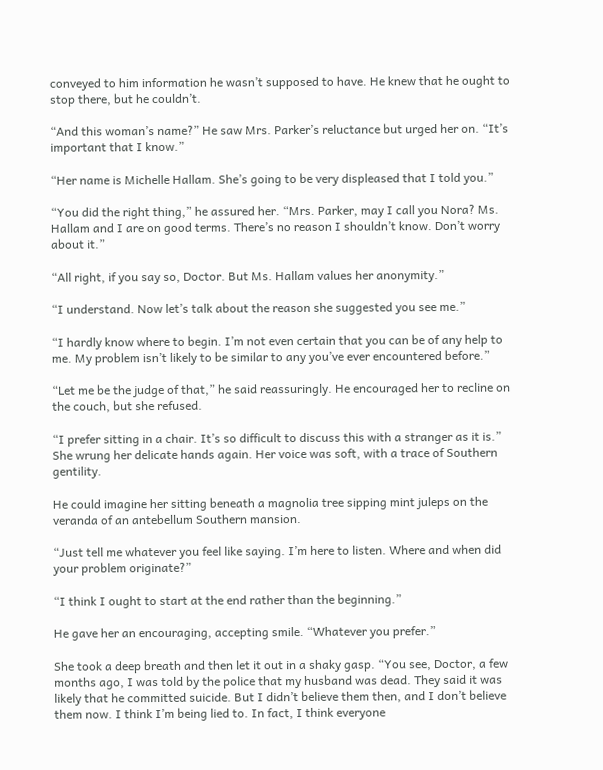conveyed to him information he wasn’t supposed to have. He knew that he ought to stop there, but he couldn’t.

“And this woman’s name?” He saw Mrs. Parker’s reluctance but urged her on. “It’s important that I know.”

“Her name is Michelle Hallam. She’s going to be very displeased that I told you.”

“You did the right thing,” he assured her. “Mrs. Parker, may I call you Nora? Ms. Hallam and I are on good terms. There’s no reason I shouldn’t know. Don’t worry about it.”

“All right, if you say so, Doctor. But Ms. Hallam values her anonymity.”

“I understand. Now let’s talk about the reason she suggested you see me.”

“I hardly know where to begin. I’m not even certain that you can be of any help to me. My problem isn’t likely to be similar to any you’ve ever encountered before.”

“Let me be the judge of that,” he said reassuringly. He encouraged her to recline on the couch, but she refused.

“I prefer sitting in a chair. It’s so difficult to discuss this with a stranger as it is.” She wrung her delicate hands again. Her voice was soft, with a trace of Southern gentility.

He could imagine her sitting beneath a magnolia tree sipping mint juleps on the veranda of an antebellum Southern mansion.

“Just tell me whatever you feel like saying. I’m here to listen. Where and when did your problem originate?”

“I think I ought to start at the end rather than the beginning.”

He gave her an encouraging, accepting smile. “Whatever you prefer.”

She took a deep breath and then let it out in a shaky gasp. “You see, Doctor, a few months ago, I was told by the police that my husband was dead. They said it was likely that he committed suicide. But I didn’t believe them then, and I don’t believe them now. I think I’m being lied to. In fact, I think everyone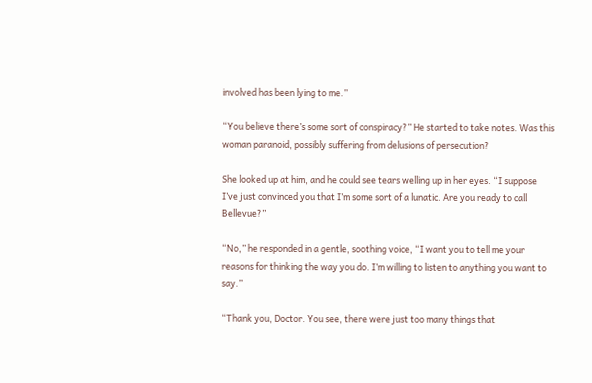involved has been lying to me.”

“You believe there’s some sort of conspiracy?” He started to take notes. Was this woman paranoid, possibly suffering from delusions of persecution?

She looked up at him, and he could see tears welling up in her eyes. “I suppose I’ve just convinced you that I’m some sort of a lunatic. Are you ready to call Bellevue?”

“No,” he responded in a gentle, soothing voice, “I want you to tell me your reasons for thinking the way you do. I’m willing to listen to anything you want to say.”

“Thank you, Doctor. You see, there were just too many things that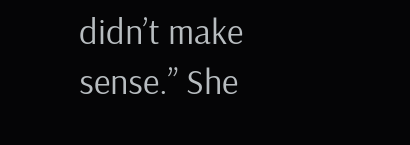didn’t make sense.” She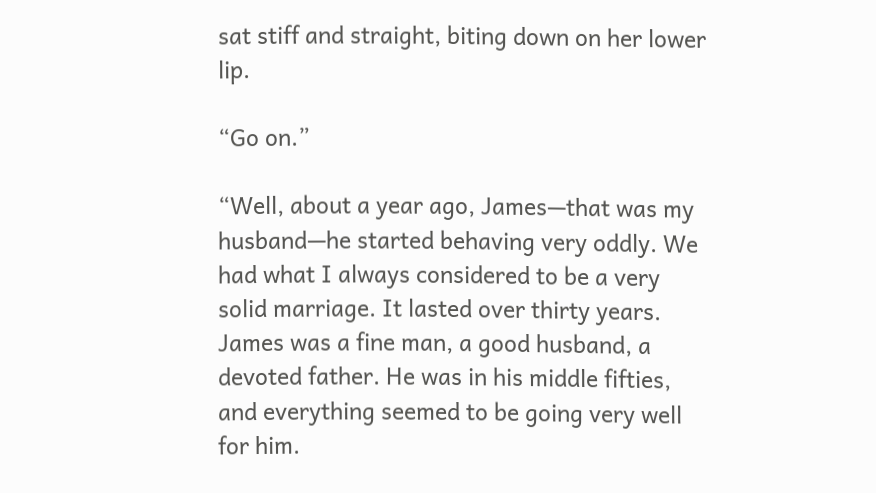sat stiff and straight, biting down on her lower lip.

“Go on.”

“Well, about a year ago, James—that was my husband—he started behaving very oddly. We had what I always considered to be a very solid marriage. It lasted over thirty years. James was a fine man, a good husband, a devoted father. He was in his middle fifties, and everything seemed to be going very well for him.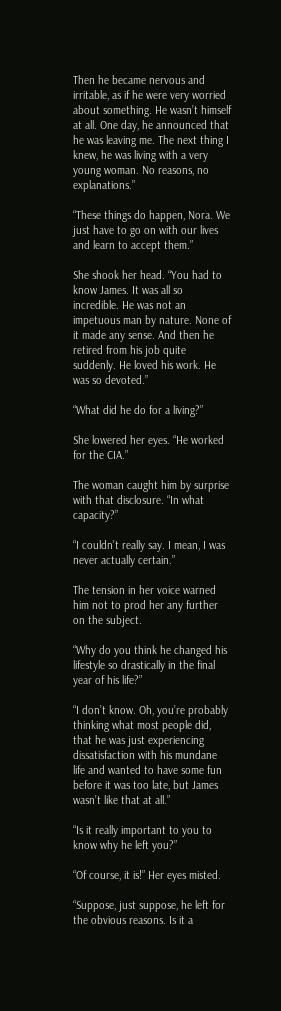Then he became nervous and irritable, as if he were very worried about something. He wasn’t himself at all. One day, he announced that he was leaving me. The next thing I knew, he was living with a very young woman. No reasons, no explanations.”

“These things do happen, Nora. We just have to go on with our lives and learn to accept them.”

She shook her head. “You had to know James. It was all so incredible. He was not an impetuous man by nature. None of it made any sense. And then he retired from his job quite suddenly. He loved his work. He was so devoted.”

“What did he do for a living?”

She lowered her eyes. “He worked for the CIA.”

The woman caught him by surprise with that disclosure. “In what capacity?”

“I couldn’t really say. I mean, I was never actually certain.”

The tension in her voice warned him not to prod her any further on the subject.

“Why do you think he changed his lifestyle so drastically in the final year of his life?”

“I don’t know. Oh, you’re probably thinking what most people did, that he was just experiencing dissatisfaction with his mundane life and wanted to have some fun before it was too late, but James wasn’t like that at all.”

“Is it really important to you to know why he left you?”

“Of course, it is!” Her eyes misted.

“Suppose, just suppose, he left for the obvious reasons. Is it a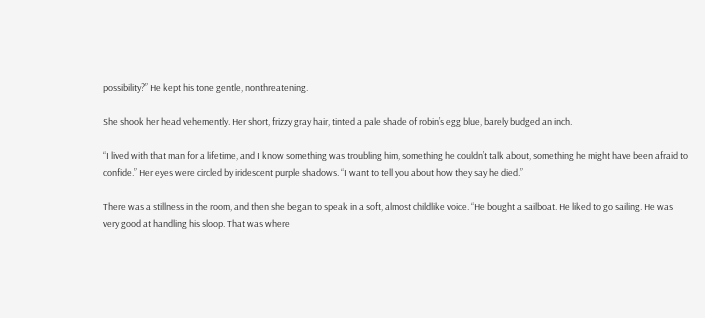possibility?” He kept his tone gentle, nonthreatening.

She shook her head vehemently. Her short, frizzy gray hair, tinted a pale shade of robin’s egg blue, barely budged an inch.

“I lived with that man for a lifetime, and I know something was troubling him, something he couldn’t talk about, something he might have been afraid to confide.” Her eyes were circled by iridescent purple shadows. “I want to tell you about how they say he died.”

There was a stillness in the room, and then she began to speak in a soft, almost childlike voice. “He bought a sailboat. He liked to go sailing. He was very good at handling his sloop. That was where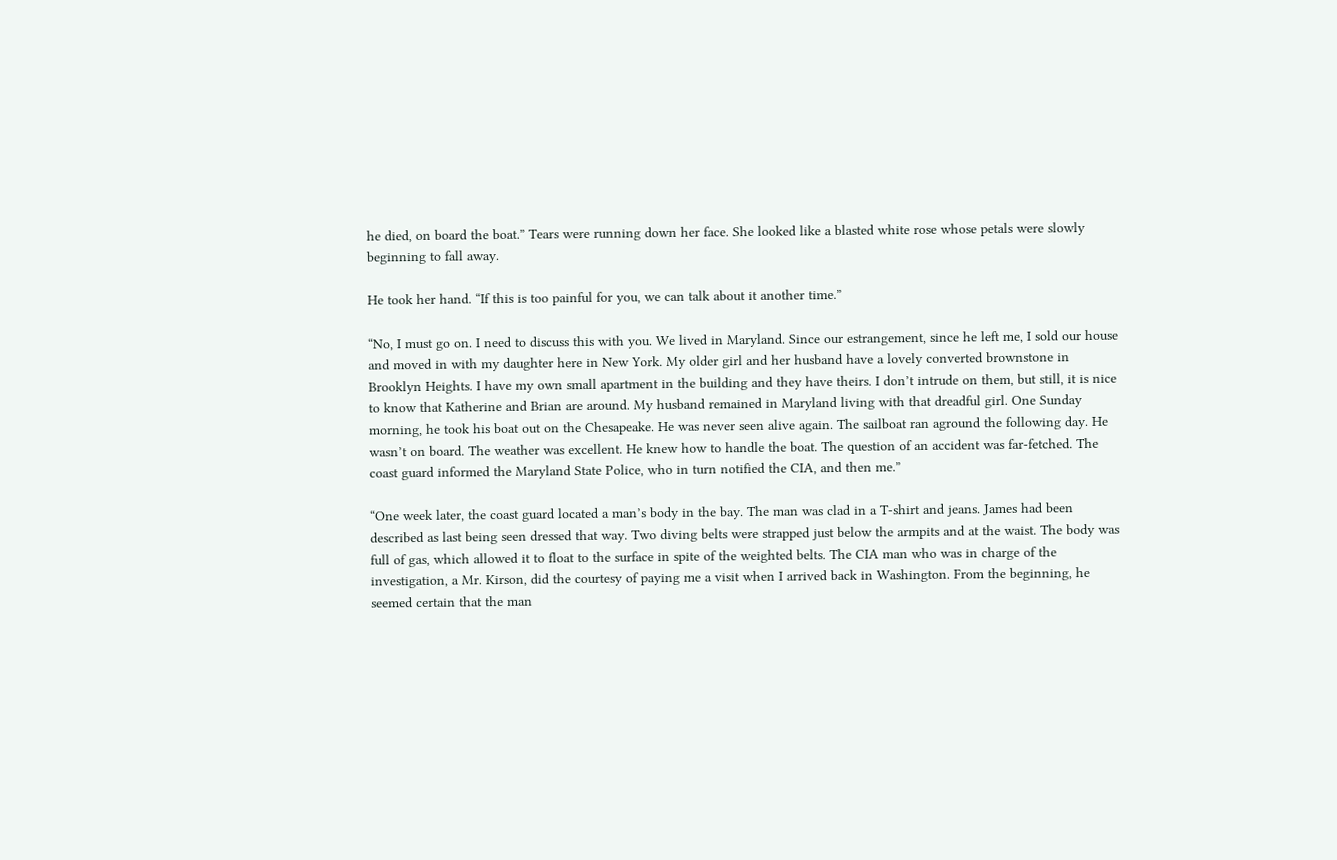he died, on board the boat.” Tears were running down her face. She looked like a blasted white rose whose petals were slowly beginning to fall away.

He took her hand. “If this is too painful for you, we can talk about it another time.”

“No, I must go on. I need to discuss this with you. We lived in Maryland. Since our estrangement, since he left me, I sold our house and moved in with my daughter here in New York. My older girl and her husband have a lovely converted brownstone in Brooklyn Heights. I have my own small apartment in the building and they have theirs. I don’t intrude on them, but still, it is nice to know that Katherine and Brian are around. My husband remained in Maryland living with that dreadful girl. One Sunday morning, he took his boat out on the Chesapeake. He was never seen alive again. The sailboat ran aground the following day. He wasn’t on board. The weather was excellent. He knew how to handle the boat. The question of an accident was far-fetched. The coast guard informed the Maryland State Police, who in turn notified the CIA, and then me.”

“One week later, the coast guard located a man’s body in the bay. The man was clad in a T-shirt and jeans. James had been described as last being seen dressed that way. Two diving belts were strapped just below the armpits and at the waist. The body was full of gas, which allowed it to float to the surface in spite of the weighted belts. The CIA man who was in charge of the investigation, a Mr. Kirson, did the courtesy of paying me a visit when I arrived back in Washington. From the beginning, he seemed certain that the man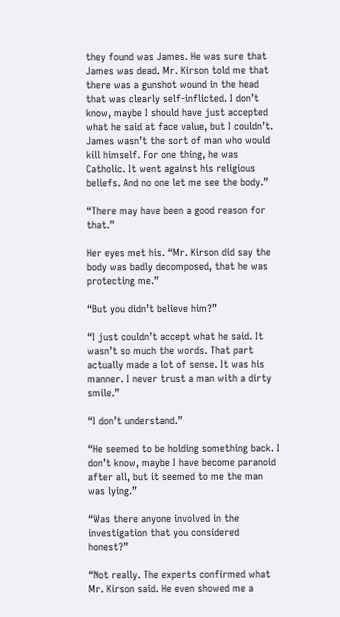they found was James. He was sure that James was dead. Mr. Kirson told me that there was a gunshot wound in the head that was clearly self-inflicted. I don’t know, maybe I should have just accepted what he said at face value, but I couldn’t. James wasn’t the sort of man who would kill himself. For one thing, he was Catholic. It went against his religious beliefs. And no one let me see the body.”

“There may have been a good reason for that.”

Her eyes met his. “Mr. Kirson did say the body was badly decomposed, that he was protecting me.”

“But you didn’t believe him?”

“I just couldn’t accept what he said. It wasn’t so much the words. That part actually made a lot of sense. It was his manner. I never trust a man with a dirty smile.”

“I don’t understand.”

“He seemed to be holding something back. I don’t know, maybe I have become paranoid after all, but it seemed to me the man was lying.”

“Was there anyone involved in the investigation that you considered honest?”

“Not really. The experts confirmed what Mr. Kirson said. He even showed me a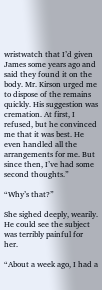wristwatch that I’d given James some years ago and said they found it on the body. Mr. Kirson urged me to dispose of the remains quickly. His suggestion was cremation. At first, I refused, but he convinced me that it was best. He even handled all the arrangements for me. But since then, I’ve had some second thoughts.”

“Why’s that?”

She sighed deeply, wearily. He could see the subject was terribly painful for her.

“About a week ago, I had a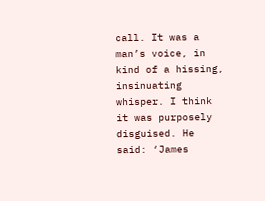call. It was a man’s voice, in kind of a hissing, insinuating whisper. I think it was purposely disguised. He said: ‘James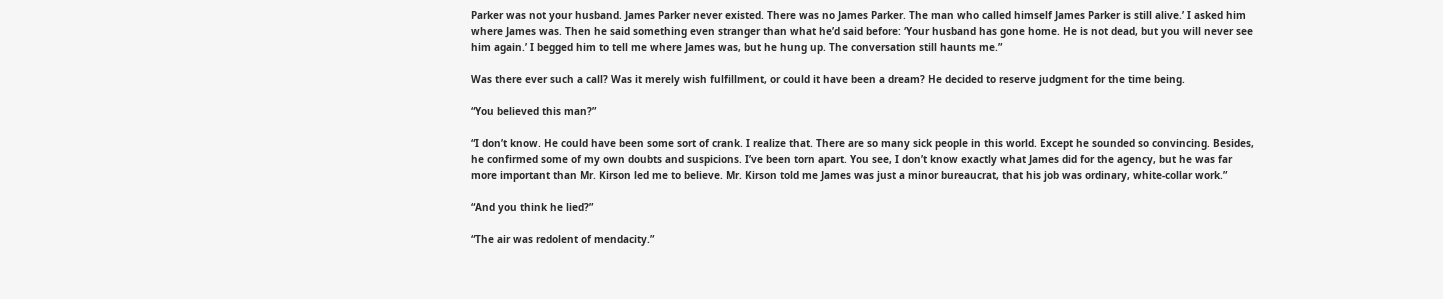Parker was not your husband. James Parker never existed. There was no James Parker. The man who called himself James Parker is still alive.’ I asked him where James was. Then he said something even stranger than what he’d said before: ‘Your husband has gone home. He is not dead, but you will never see him again.’ I begged him to tell me where James was, but he hung up. The conversation still haunts me.”

Was there ever such a call? Was it merely wish fulfillment, or could it have been a dream? He decided to reserve judgment for the time being.

“You believed this man?”

“I don’t know. He could have been some sort of crank. I realize that. There are so many sick people in this world. Except he sounded so convincing. Besides, he confirmed some of my own doubts and suspicions. I’ve been torn apart. You see, I don’t know exactly what James did for the agency, but he was far more important than Mr. Kirson led me to believe. Mr. Kirson told me James was just a minor bureaucrat, that his job was ordinary, white-collar work.”

“And you think he lied?”

“The air was redolent of mendacity.”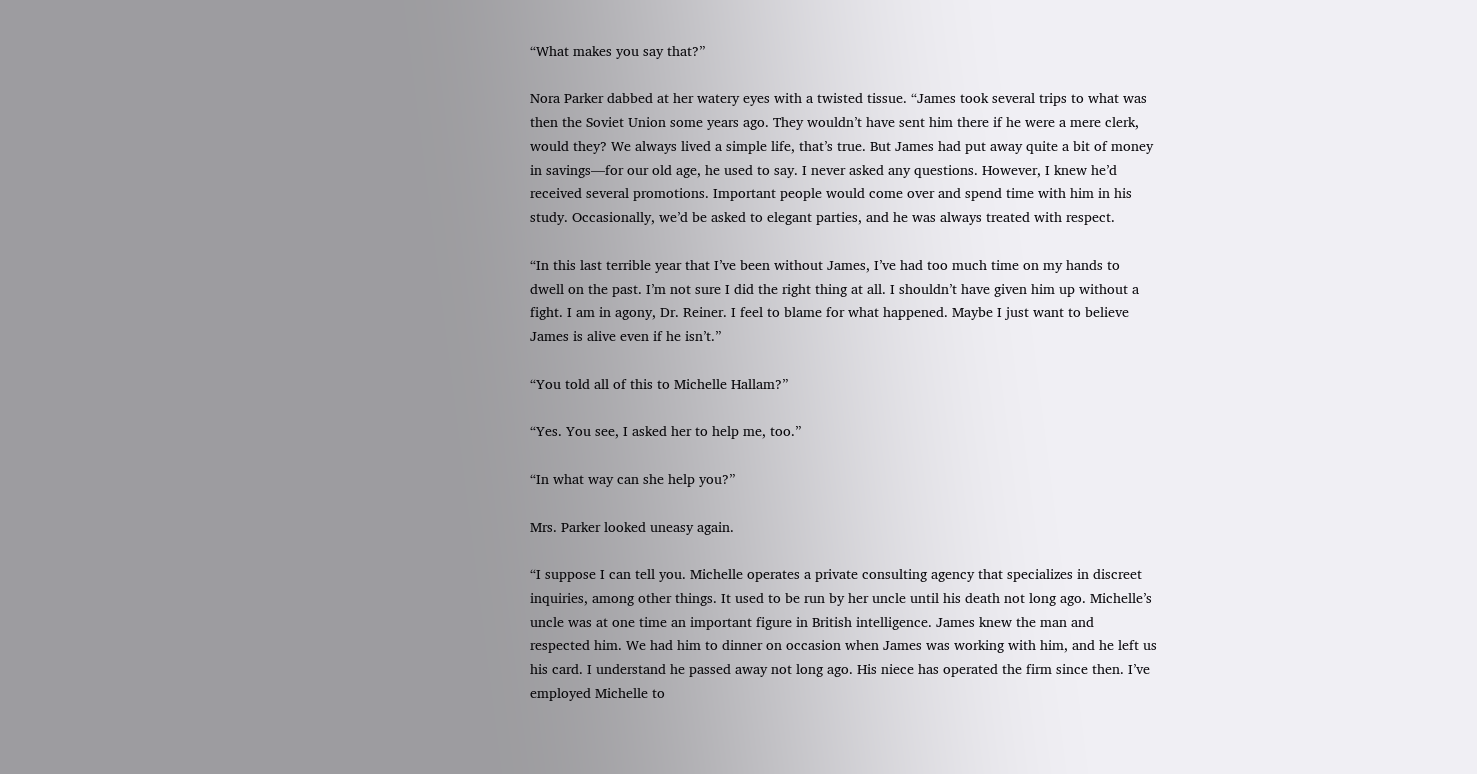“What makes you say that?”

Nora Parker dabbed at her watery eyes with a twisted tissue. “James took several trips to what was then the Soviet Union some years ago. They wouldn’t have sent him there if he were a mere clerk, would they? We always lived a simple life, that’s true. But James had put away quite a bit of money in savings—for our old age, he used to say. I never asked any questions. However, I knew he’d received several promotions. Important people would come over and spend time with him in his study. Occasionally, we’d be asked to elegant parties, and he was always treated with respect.

“In this last terrible year that I’ve been without James, I’ve had too much time on my hands to dwell on the past. I’m not sure I did the right thing at all. I shouldn’t have given him up without a fight. I am in agony, Dr. Reiner. I feel to blame for what happened. Maybe I just want to believe James is alive even if he isn’t.”

“You told all of this to Michelle Hallam?”

“Yes. You see, I asked her to help me, too.”

“In what way can she help you?”

Mrs. Parker looked uneasy again.

“I suppose I can tell you. Michelle operates a private consulting agency that specializes in discreet inquiries, among other things. It used to be run by her uncle until his death not long ago. Michelle’s uncle was at one time an important figure in British intelligence. James knew the man and respected him. We had him to dinner on occasion when James was working with him, and he left us his card. I understand he passed away not long ago. His niece has operated the firm since then. I’ve employed Michelle to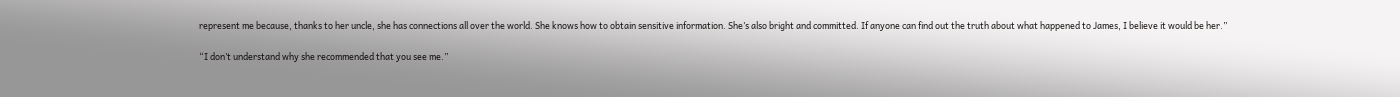represent me because, thanks to her uncle, she has connections all over the world. She knows how to obtain sensitive information. She’s also bright and committed. If anyone can find out the truth about what happened to James, I believe it would be her.”

“I don’t understand why she recommended that you see me.”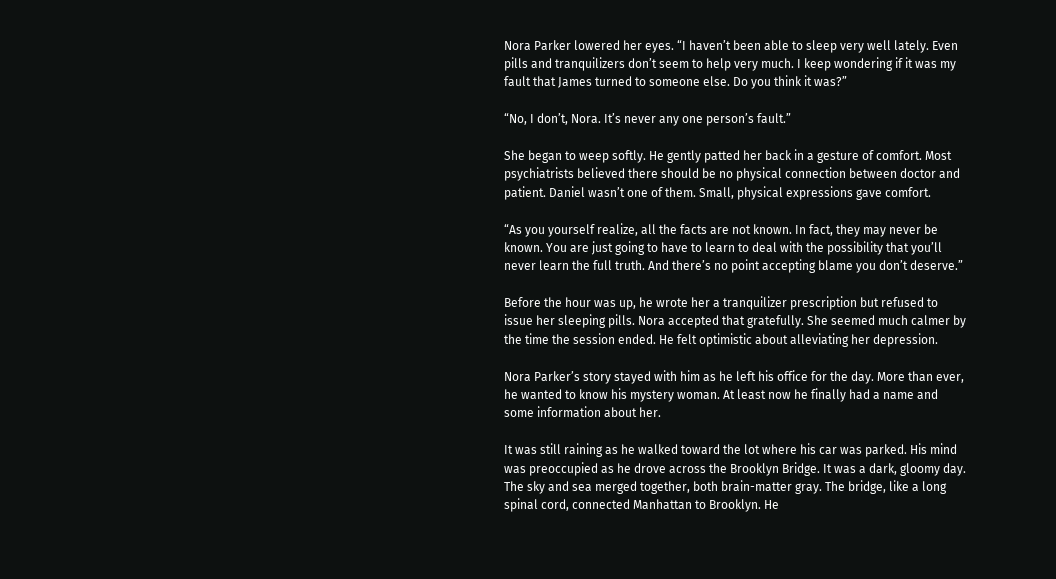Nora Parker lowered her eyes. “I haven’t been able to sleep very well lately. Even pills and tranquilizers don’t seem to help very much. I keep wondering if it was my fault that James turned to someone else. Do you think it was?”

“No, I don’t, Nora. It’s never any one person’s fault.”

She began to weep softly. He gently patted her back in a gesture of comfort. Most psychiatrists believed there should be no physical connection between doctor and patient. Daniel wasn’t one of them. Small, physical expressions gave comfort.

“As you yourself realize, all the facts are not known. In fact, they may never be known. You are just going to have to learn to deal with the possibility that you’ll never learn the full truth. And there’s no point accepting blame you don’t deserve.”

Before the hour was up, he wrote her a tranquilizer prescription but refused to issue her sleeping pills. Nora accepted that gratefully. She seemed much calmer by the time the session ended. He felt optimistic about alleviating her depression.

Nora Parker’s story stayed with him as he left his office for the day. More than ever, he wanted to know his mystery woman. At least now he finally had a name and some information about her.

It was still raining as he walked toward the lot where his car was parked. His mind was preoccupied as he drove across the Brooklyn Bridge. It was a dark, gloomy day. The sky and sea merged together, both brain-matter gray. The bridge, like a long spinal cord, connected Manhattan to Brooklyn. He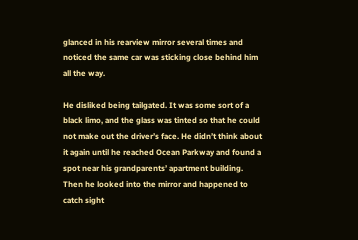glanced in his rearview mirror several times and noticed the same car was sticking close behind him all the way.

He disliked being tailgated. It was some sort of a black limo, and the glass was tinted so that he could not make out the driver’s face. He didn’t think about it again until he reached Ocean Parkway and found a spot near his grandparents’ apartment building. Then he looked into the mirror and happened to catch sight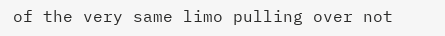of the very same limo pulling over not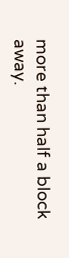more than half a block away.